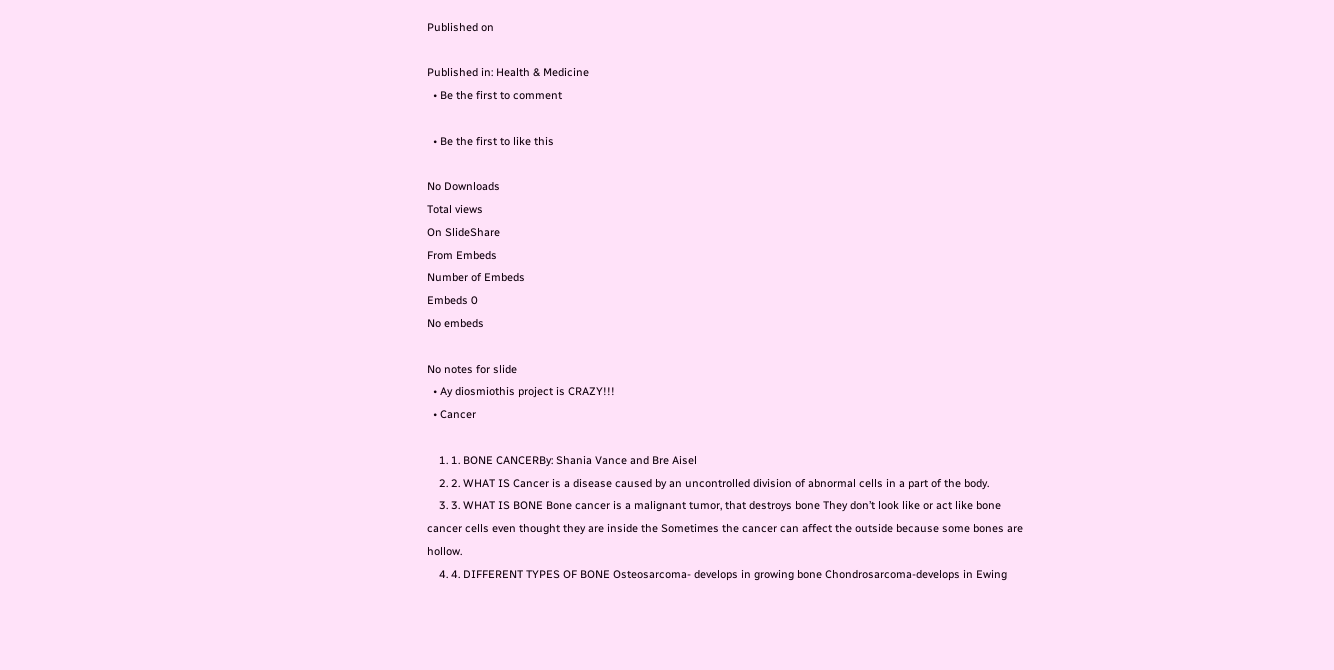Published on

Published in: Health & Medicine
  • Be the first to comment

  • Be the first to like this

No Downloads
Total views
On SlideShare
From Embeds
Number of Embeds
Embeds 0
No embeds

No notes for slide
  • Ay diosmiothis project is CRAZY!!!
  • Cancer

    1. 1. BONE CANCERBy: Shania Vance and Bre Aisel
    2. 2. WHAT IS Cancer is a disease caused by an uncontrolled division of abnormal cells in a part of the body.
    3. 3. WHAT IS BONE Bone cancer is a malignant tumor, that destroys bone They don’t look like or act like bone cancer cells even thought they are inside the Sometimes the cancer can affect the outside because some bones are hollow.
    4. 4. DIFFERENT TYPES OF BONE Osteosarcoma- develops in growing bone Chondrosarcoma-develops in Ewing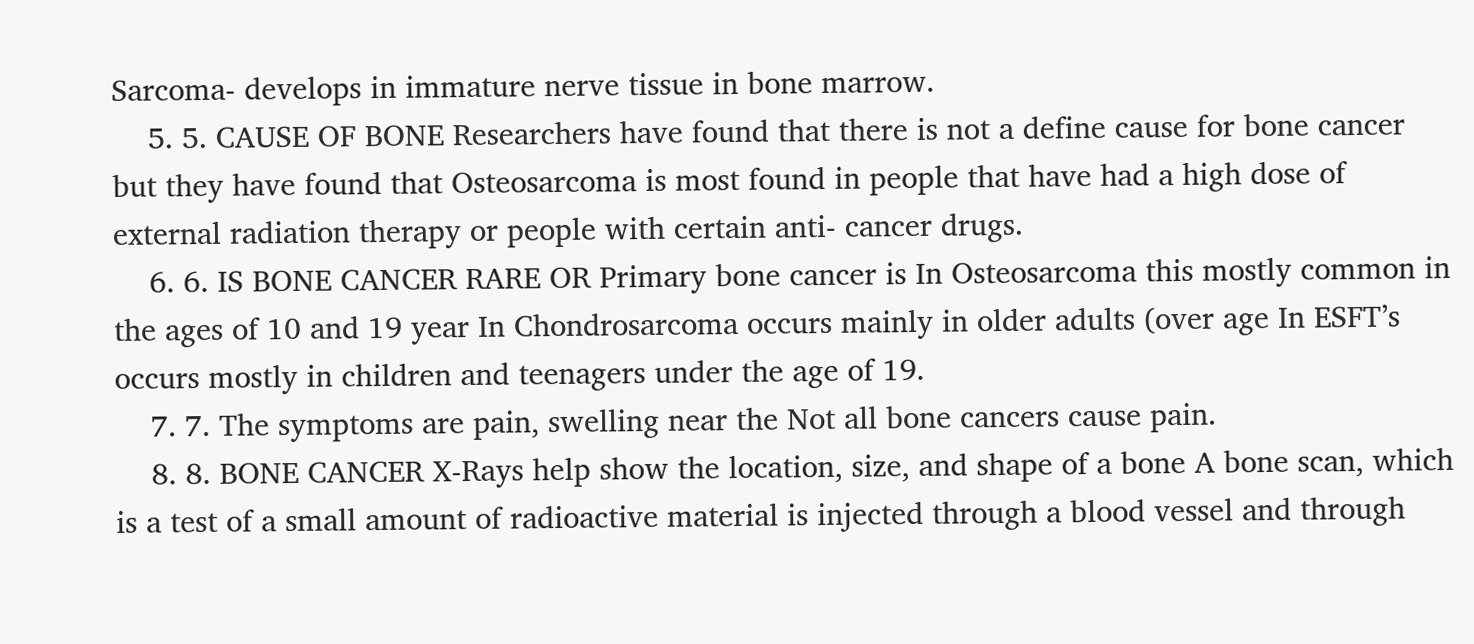Sarcoma- develops in immature nerve tissue in bone marrow.
    5. 5. CAUSE OF BONE Researchers have found that there is not a define cause for bone cancer but they have found that Osteosarcoma is most found in people that have had a high dose of external radiation therapy or people with certain anti- cancer drugs.
    6. 6. IS BONE CANCER RARE OR Primary bone cancer is In Osteosarcoma this mostly common in the ages of 10 and 19 year In Chondrosarcoma occurs mainly in older adults (over age In ESFT’s occurs mostly in children and teenagers under the age of 19.
    7. 7. The symptoms are pain, swelling near the Not all bone cancers cause pain.
    8. 8. BONE CANCER X-Rays help show the location, size, and shape of a bone A bone scan, which is a test of a small amount of radioactive material is injected through a blood vessel and through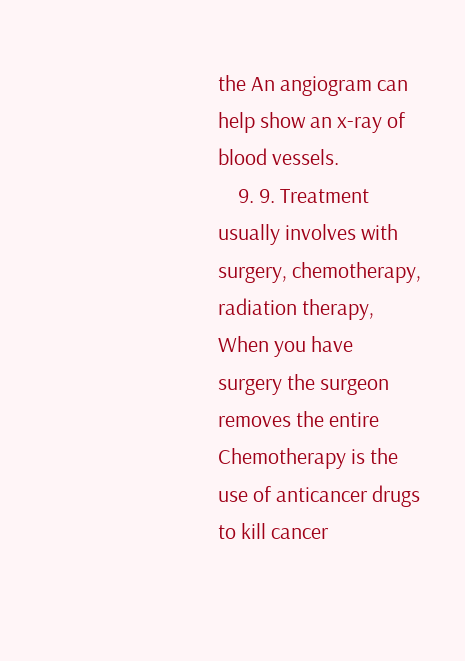the An angiogram can help show an x-ray of blood vessels.
    9. 9. Treatment usually involves with surgery, chemotherapy, radiation therapy, When you have surgery the surgeon removes the entire Chemotherapy is the use of anticancer drugs to kill cancer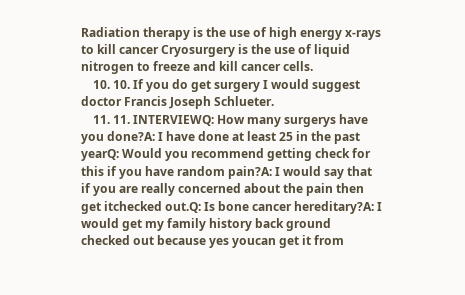Radiation therapy is the use of high energy x-rays to kill cancer Cryosurgery is the use of liquid nitrogen to freeze and kill cancer cells.
    10. 10. If you do get surgery I would suggest doctor Francis Joseph Schlueter.
    11. 11. INTERVIEWQ: How many surgerys have you done?A: I have done at least 25 in the past yearQ: Would you recommend getting check for this if you have random pain?A: I would say that if you are really concerned about the pain then get itchecked out.Q: Is bone cancer hereditary?A: I would get my family history back ground checked out because yes youcan get it from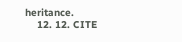heritance.
    12. 12. CITE